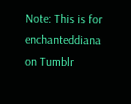Note: This is for enchanteddiana on Tumblr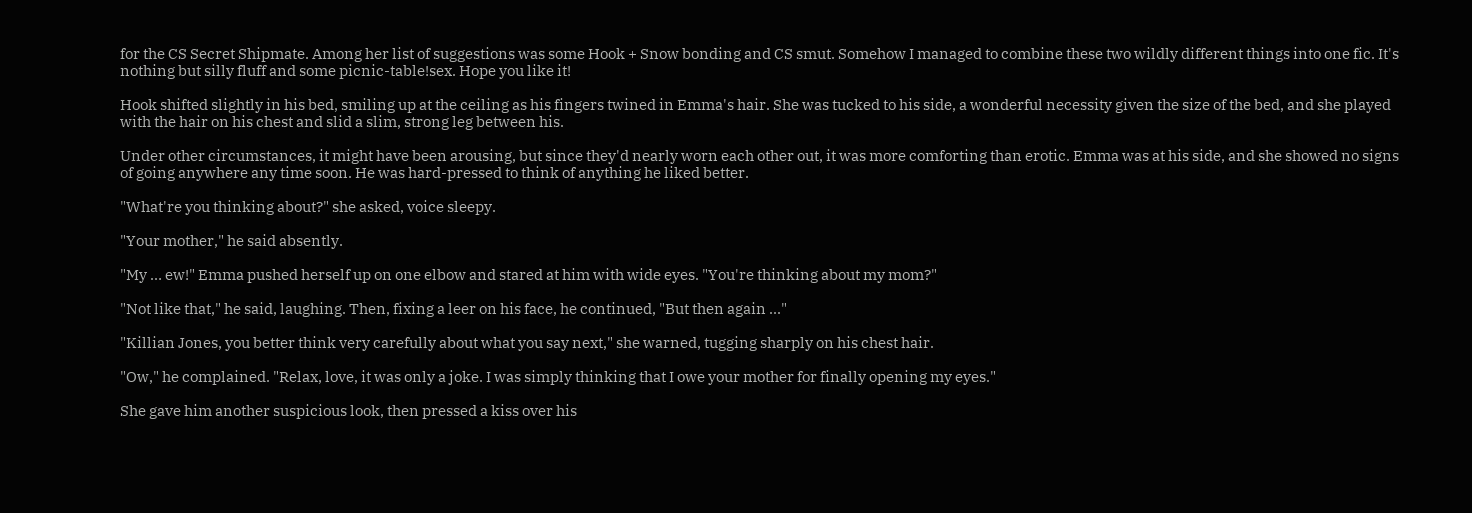for the CS Secret Shipmate. Among her list of suggestions was some Hook + Snow bonding and CS smut. Somehow I managed to combine these two wildly different things into one fic. It's nothing but silly fluff and some picnic-table!sex. Hope you like it!

Hook shifted slightly in his bed, smiling up at the ceiling as his fingers twined in Emma's hair. She was tucked to his side, a wonderful necessity given the size of the bed, and she played with the hair on his chest and slid a slim, strong leg between his.

Under other circumstances, it might have been arousing, but since they'd nearly worn each other out, it was more comforting than erotic. Emma was at his side, and she showed no signs of going anywhere any time soon. He was hard-pressed to think of anything he liked better.

"What're you thinking about?" she asked, voice sleepy.

"Your mother," he said absently.

"My … ew!" Emma pushed herself up on one elbow and stared at him with wide eyes. "You're thinking about my mom?"

"Not like that," he said, laughing. Then, fixing a leer on his face, he continued, "But then again ..."

"Killian Jones, you better think very carefully about what you say next," she warned, tugging sharply on his chest hair.

"Ow," he complained. "Relax, love, it was only a joke. I was simply thinking that I owe your mother for finally opening my eyes."

She gave him another suspicious look, then pressed a kiss over his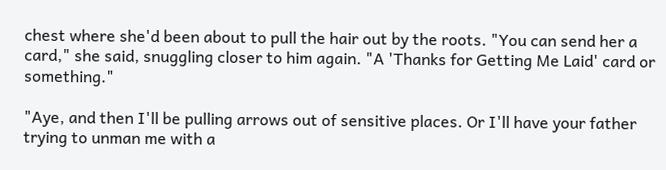chest where she'd been about to pull the hair out by the roots. "You can send her a card," she said, snuggling closer to him again. "A 'Thanks for Getting Me Laid' card or something."

"Aye, and then I'll be pulling arrows out of sensitive places. Or I'll have your father trying to unman me with a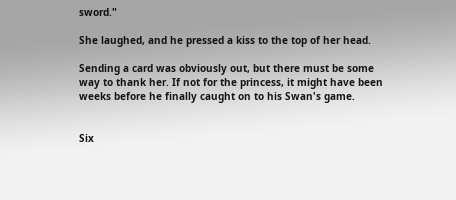sword."

She laughed, and he pressed a kiss to the top of her head.

Sending a card was obviously out, but there must be some way to thank her. If not for the princess, it might have been weeks before he finally caught on to his Swan's game.


Six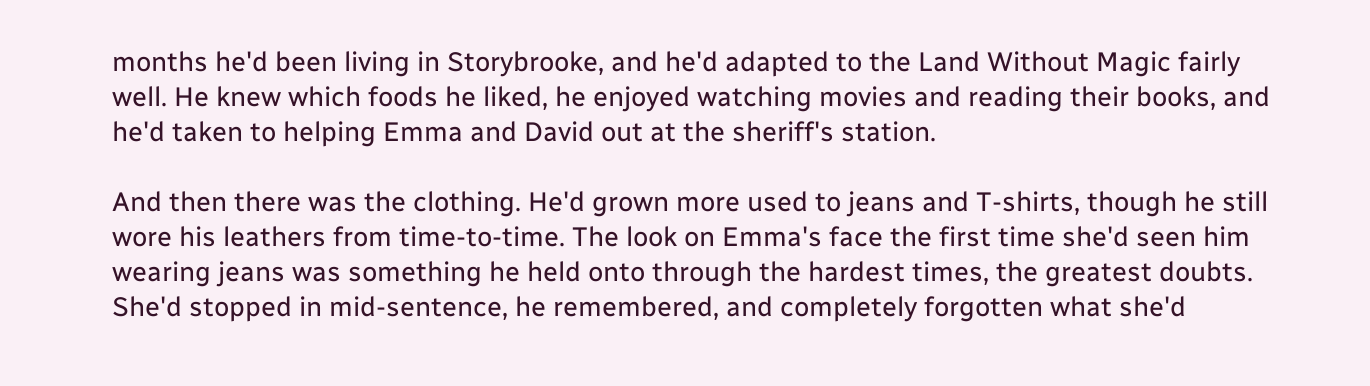months he'd been living in Storybrooke, and he'd adapted to the Land Without Magic fairly well. He knew which foods he liked, he enjoyed watching movies and reading their books, and he'd taken to helping Emma and David out at the sheriff's station.

And then there was the clothing. He'd grown more used to jeans and T-shirts, though he still wore his leathers from time-to-time. The look on Emma's face the first time she'd seen him wearing jeans was something he held onto through the hardest times, the greatest doubts. She'd stopped in mid-sentence, he remembered, and completely forgotten what she'd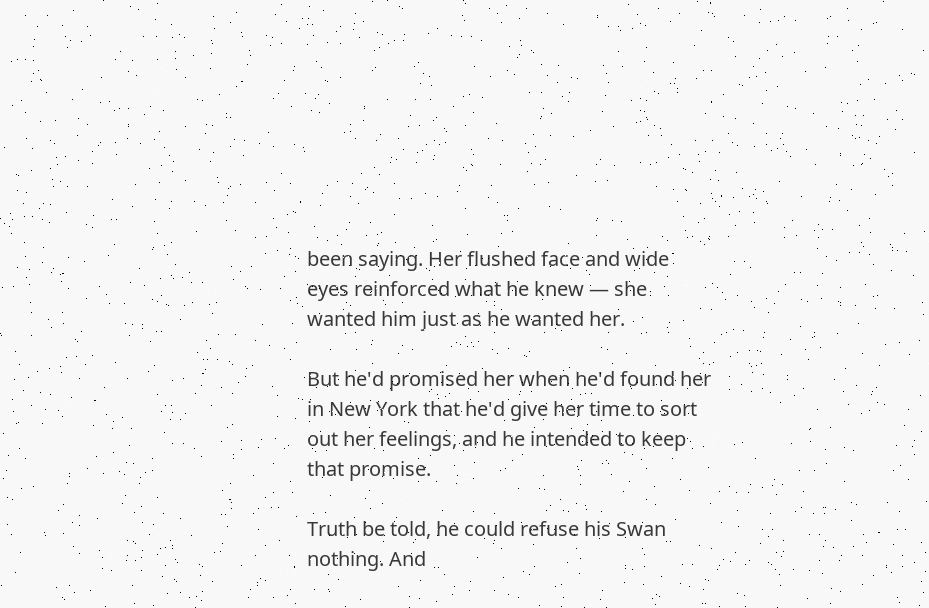been saying. Her flushed face and wide eyes reinforced what he knew — she wanted him just as he wanted her.

But he'd promised her when he'd found her in New York that he'd give her time to sort out her feelings, and he intended to keep that promise.

Truth be told, he could refuse his Swan nothing. And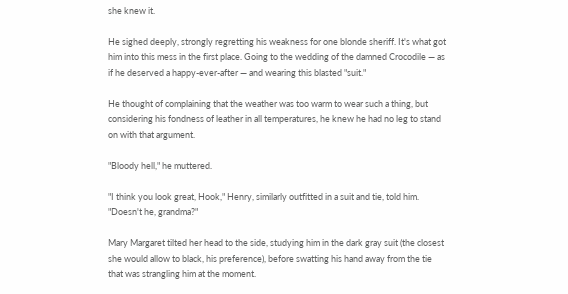she knew it.

He sighed deeply, strongly regretting his weakness for one blonde sheriff. It's what got him into this mess in the first place. Going to the wedding of the damned Crocodile — as if he deserved a happy-ever-after — and wearing this blasted "suit."

He thought of complaining that the weather was too warm to wear such a thing, but considering his fondness of leather in all temperatures, he knew he had no leg to stand on with that argument.

"Bloody hell," he muttered.

"I think you look great, Hook," Henry, similarly outfitted in a suit and tie, told him. "Doesn't he, grandma?"

Mary Margaret tilted her head to the side, studying him in the dark gray suit (the closest she would allow to black, his preference), before swatting his hand away from the tie that was strangling him at the moment.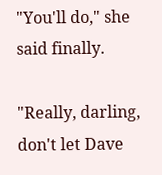"You'll do," she said finally.

"Really, darling, don't let Dave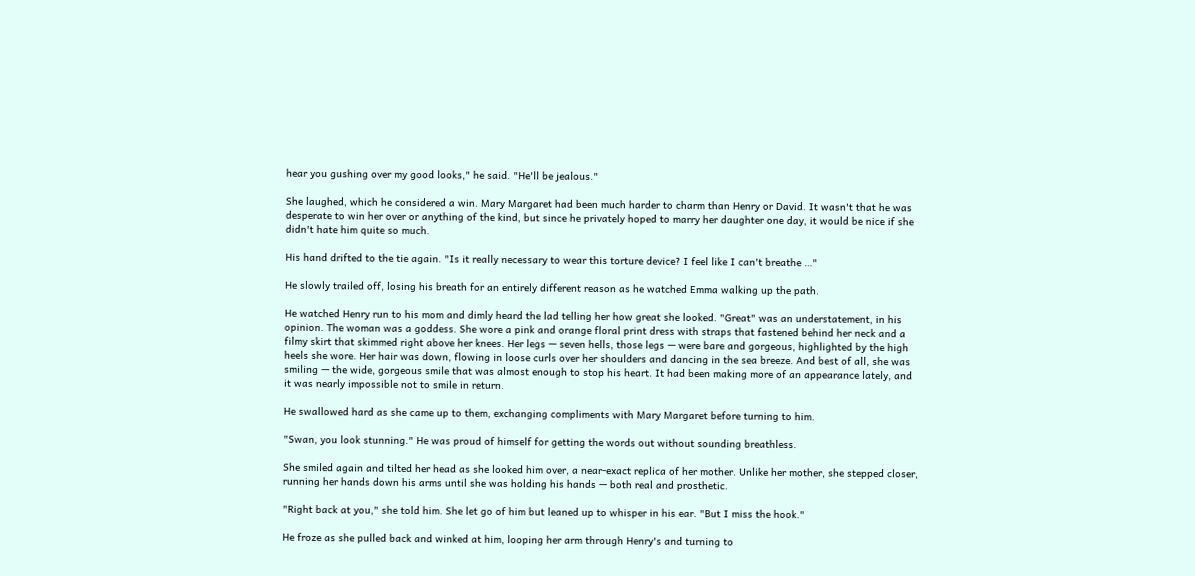hear you gushing over my good looks," he said. "He'll be jealous."

She laughed, which he considered a win. Mary Margaret had been much harder to charm than Henry or David. It wasn't that he was desperate to win her over or anything of the kind, but since he privately hoped to marry her daughter one day, it would be nice if she didn't hate him quite so much.

His hand drifted to the tie again. "Is it really necessary to wear this torture device? I feel like I can't breathe …"

He slowly trailed off, losing his breath for an entirely different reason as he watched Emma walking up the path.

He watched Henry run to his mom and dimly heard the lad telling her how great she looked. "Great" was an understatement, in his opinion. The woman was a goddess. She wore a pink and orange floral print dress with straps that fastened behind her neck and a filmy skirt that skimmed right above her knees. Her legs — seven hells, those legs — were bare and gorgeous, highlighted by the high heels she wore. Her hair was down, flowing in loose curls over her shoulders and dancing in the sea breeze. And best of all, she was smiling — the wide, gorgeous smile that was almost enough to stop his heart. It had been making more of an appearance lately, and it was nearly impossible not to smile in return.

He swallowed hard as she came up to them, exchanging compliments with Mary Margaret before turning to him.

"Swan, you look stunning." He was proud of himself for getting the words out without sounding breathless.

She smiled again and tilted her head as she looked him over, a near-exact replica of her mother. Unlike her mother, she stepped closer, running her hands down his arms until she was holding his hands — both real and prosthetic.

"Right back at you," she told him. She let go of him but leaned up to whisper in his ear. "But I miss the hook."

He froze as she pulled back and winked at him, looping her arm through Henry's and turning to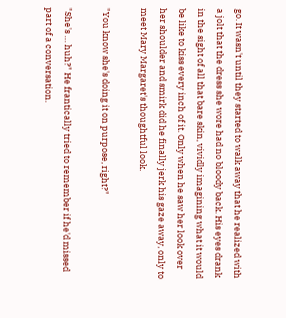go. It wasn't until they started to walk away that he realized with a jolt that the dress she wore had no bloody back. His eyes drank in the sight of all that bare skin, vividly imagining what it would be like to kiss every inch of it. Only when he saw her look over her shoulder and smirk did he finally jerk his gaze away, only to meet Mary Margaret's thoughtful look.

"You know she's doing it on purpose, right?"

"She's … huh?" He frantically tried to remember if he'd missed part of a conversation.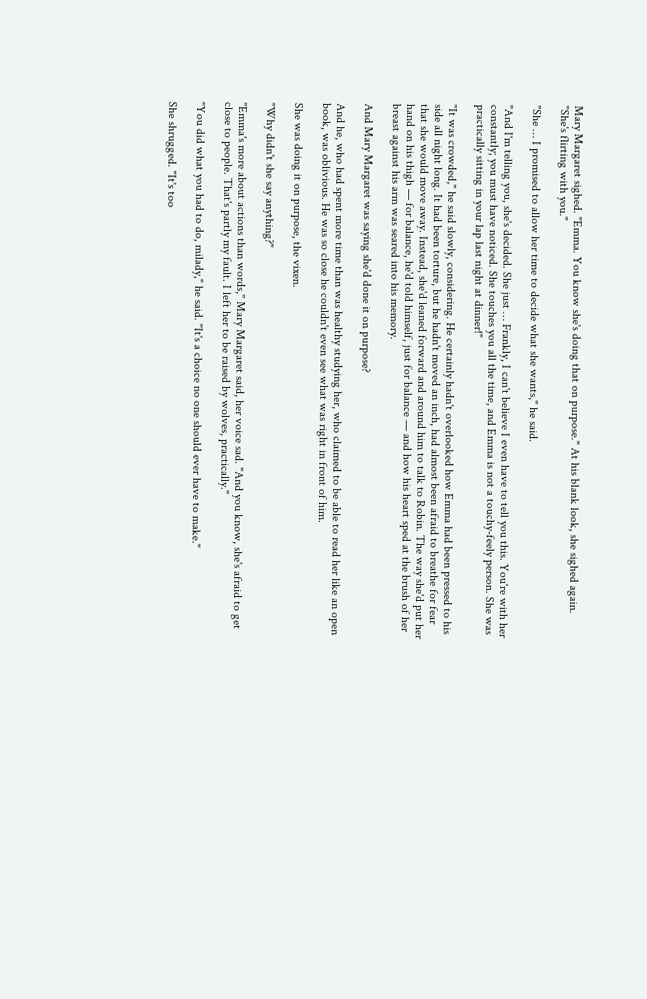Mary Margaret sighed. "Emma. You know she's doing that on purpose." At his blank look, she sighed again. "She's flirting with you."

"She … I promised to allow her time to decide what she wants," he said.

"And I'm telling you, she's decided. She just … Frankly, I can't believe I even have to tell you this. You're with her constantly; you must have noticed. She touches you all the time, and Emma is not a touchy-feely person. She was practically sitting in your lap last night at dinner!"

"It was crowded," he said slowly, considering. He certainly hadn't overlooked how Emma had been pressed to his side all night long. It had been torture, but he hadn't moved an inch, had almost been afraid to breathe for fear that she would move away. Instead, she'd leaned forward and around him to talk to Robin. The way she'd put her hand on his thigh — for balance, he'd told himself, just for balance — and how his heart sped at the brush of her breast against his arm was seared into his memory.

And Mary Margaret was saying she'd done it on purpose?

And he, who had spent more time than was healthy studying her, who claimed to be able to read her like an open book, was oblivious. He was so close he couldn't even see what was right in front of him.

She was doing it on purpose, the vixen.

"Why didn't she say anything?"

"Emma's more about actions than words," Mary Margaret said, her voice sad. "And you know, she's afraid to get close to people. That's partly my fault. I left her to be raised by wolves, practically."

"You did what you had to do, milady," he said. "It's a choice no one should ever have to make."

She shrugged. "It's too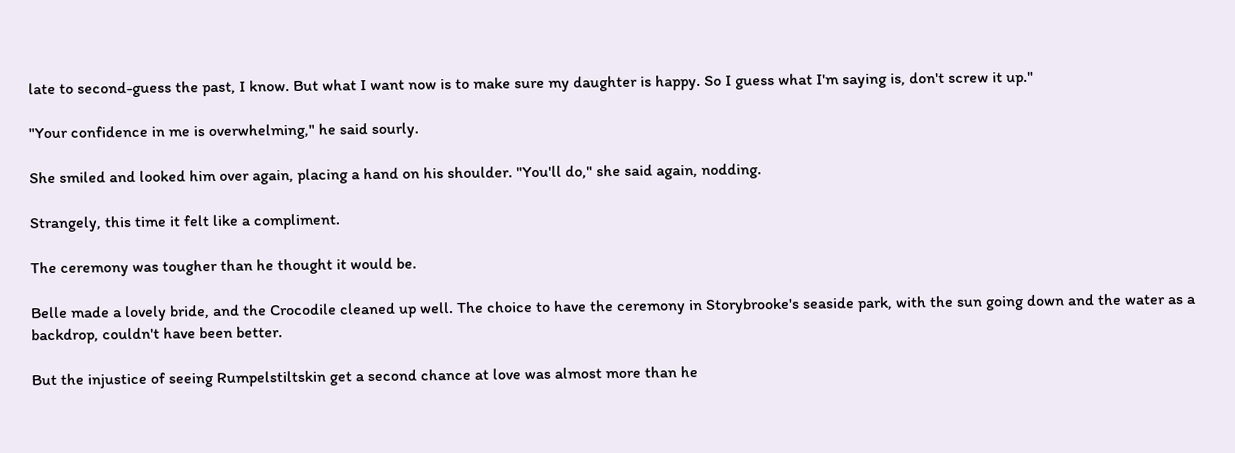late to second-guess the past, I know. But what I want now is to make sure my daughter is happy. So I guess what I'm saying is, don't screw it up."

"Your confidence in me is overwhelming," he said sourly.

She smiled and looked him over again, placing a hand on his shoulder. "You'll do," she said again, nodding.

Strangely, this time it felt like a compliment.

The ceremony was tougher than he thought it would be.

Belle made a lovely bride, and the Crocodile cleaned up well. The choice to have the ceremony in Storybrooke's seaside park, with the sun going down and the water as a backdrop, couldn't have been better.

But the injustice of seeing Rumpelstiltskin get a second chance at love was almost more than he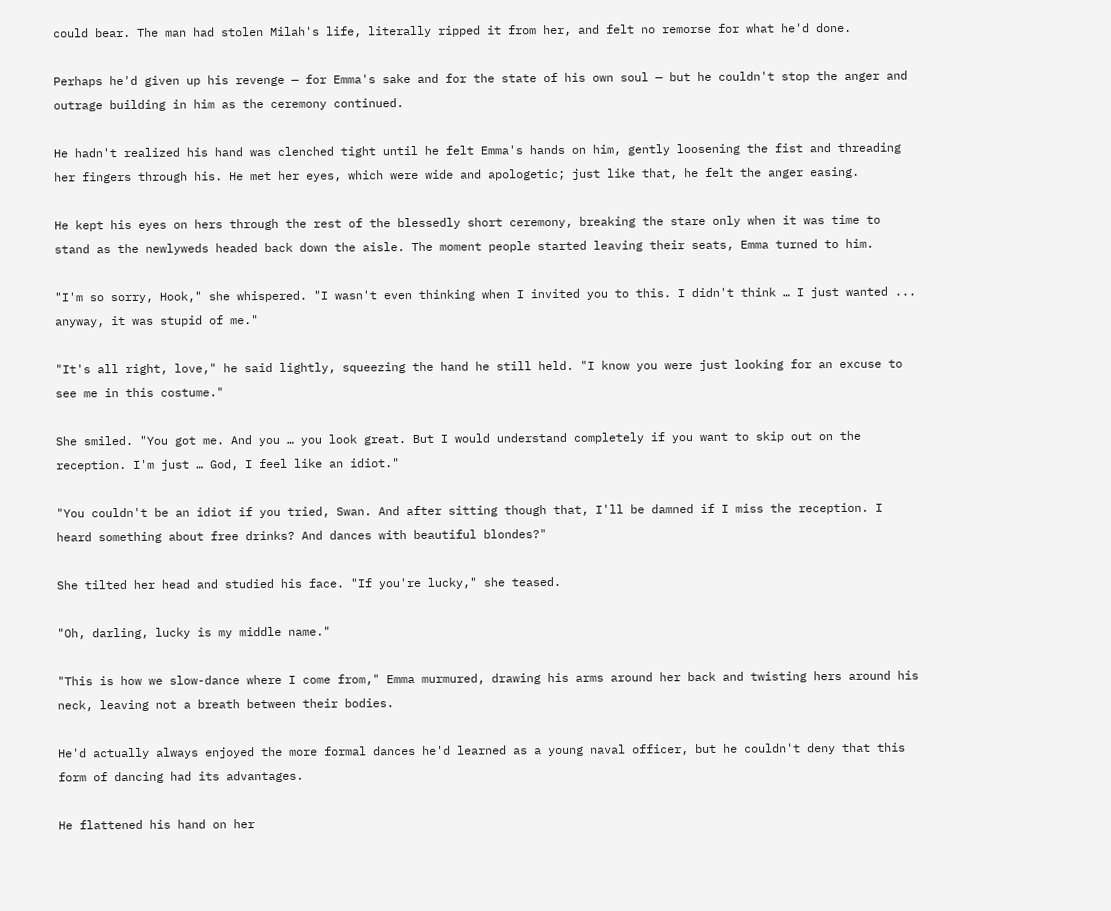could bear. The man had stolen Milah's life, literally ripped it from her, and felt no remorse for what he'd done.

Perhaps he'd given up his revenge — for Emma's sake and for the state of his own soul — but he couldn't stop the anger and outrage building in him as the ceremony continued.

He hadn't realized his hand was clenched tight until he felt Emma's hands on him, gently loosening the fist and threading her fingers through his. He met her eyes, which were wide and apologetic; just like that, he felt the anger easing.

He kept his eyes on hers through the rest of the blessedly short ceremony, breaking the stare only when it was time to stand as the newlyweds headed back down the aisle. The moment people started leaving their seats, Emma turned to him.

"I'm so sorry, Hook," she whispered. "I wasn't even thinking when I invited you to this. I didn't think … I just wanted ... anyway, it was stupid of me."

"It's all right, love," he said lightly, squeezing the hand he still held. "I know you were just looking for an excuse to see me in this costume."

She smiled. "You got me. And you … you look great. But I would understand completely if you want to skip out on the reception. I'm just … God, I feel like an idiot."

"You couldn't be an idiot if you tried, Swan. And after sitting though that, I'll be damned if I miss the reception. I heard something about free drinks? And dances with beautiful blondes?"

She tilted her head and studied his face. "If you're lucky," she teased.

"Oh, darling, lucky is my middle name."

"This is how we slow-dance where I come from," Emma murmured, drawing his arms around her back and twisting hers around his neck, leaving not a breath between their bodies.

He'd actually always enjoyed the more formal dances he'd learned as a young naval officer, but he couldn't deny that this form of dancing had its advantages.

He flattened his hand on her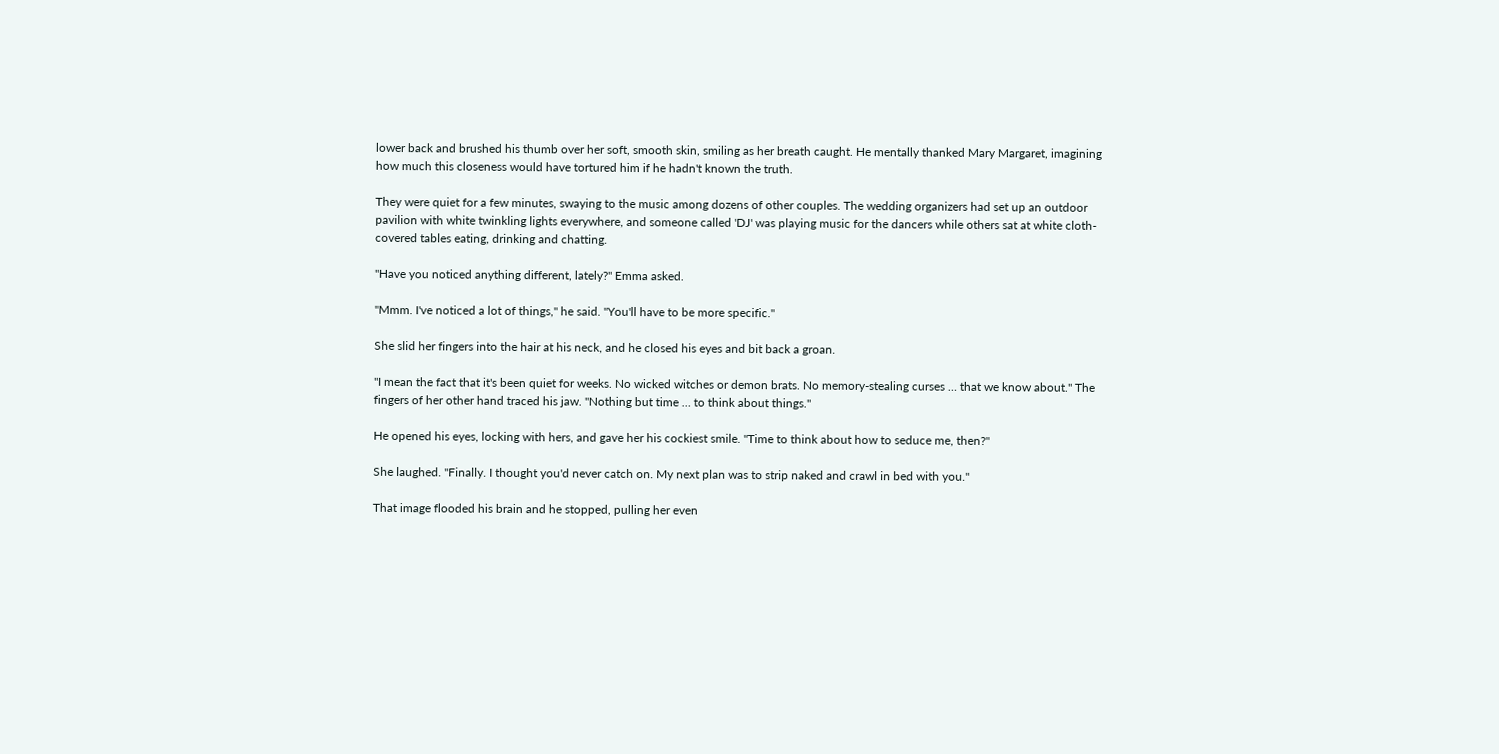lower back and brushed his thumb over her soft, smooth skin, smiling as her breath caught. He mentally thanked Mary Margaret, imagining how much this closeness would have tortured him if he hadn't known the truth.

They were quiet for a few minutes, swaying to the music among dozens of other couples. The wedding organizers had set up an outdoor pavilion with white twinkling lights everywhere, and someone called 'DJ' was playing music for the dancers while others sat at white cloth-covered tables eating, drinking and chatting.

"Have you noticed anything different, lately?" Emma asked.

"Mmm. I've noticed a lot of things," he said. "You'll have to be more specific."

She slid her fingers into the hair at his neck, and he closed his eyes and bit back a groan.

"I mean the fact that it's been quiet for weeks. No wicked witches or demon brats. No memory-stealing curses … that we know about." The fingers of her other hand traced his jaw. "Nothing but time … to think about things."

He opened his eyes, locking with hers, and gave her his cockiest smile. "Time to think about how to seduce me, then?"

She laughed. "Finally. I thought you'd never catch on. My next plan was to strip naked and crawl in bed with you."

That image flooded his brain and he stopped, pulling her even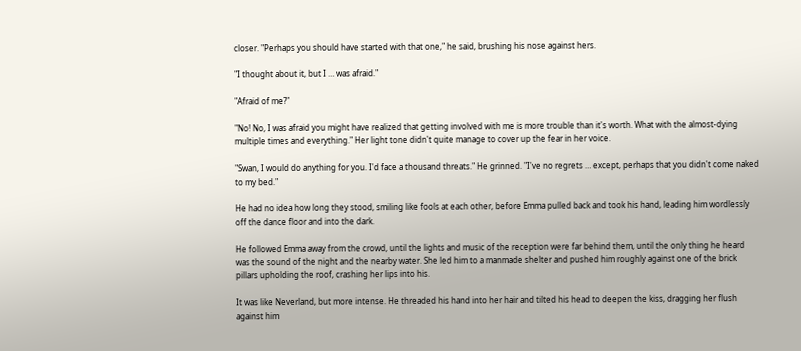closer. "Perhaps you should have started with that one," he said, brushing his nose against hers.

"I thought about it, but I … was afraid."

"Afraid of me?"

"No! No, I was afraid you might have realized that getting involved with me is more trouble than it's worth. What with the almost-dying multiple times and everything." Her light tone didn't quite manage to cover up the fear in her voice.

"Swan, I would do anything for you. I'd face a thousand threats." He grinned. "I've no regrets … except, perhaps that you didn't come naked to my bed."

He had no idea how long they stood, smiling like fools at each other, before Emma pulled back and took his hand, leading him wordlessly off the dance floor and into the dark.

He followed Emma away from the crowd, until the lights and music of the reception were far behind them, until the only thing he heard was the sound of the night and the nearby water. She led him to a manmade shelter and pushed him roughly against one of the brick pillars upholding the roof, crashing her lips into his.

It was like Neverland, but more intense. He threaded his hand into her hair and tilted his head to deepen the kiss, dragging her flush against him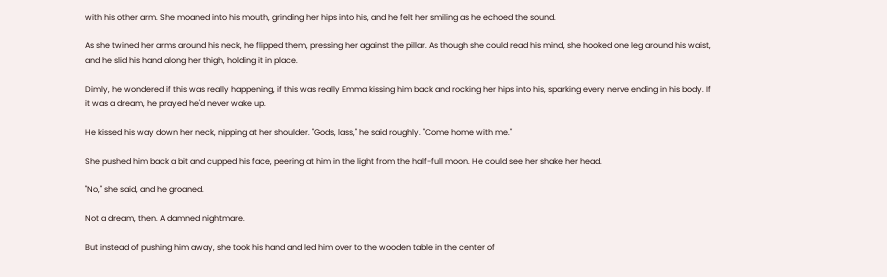with his other arm. She moaned into his mouth, grinding her hips into his, and he felt her smiling as he echoed the sound.

As she twined her arms around his neck, he flipped them, pressing her against the pillar. As though she could read his mind, she hooked one leg around his waist, and he slid his hand along her thigh, holding it in place.

Dimly, he wondered if this was really happening, if this was really Emma kissing him back and rocking her hips into his, sparking every nerve ending in his body. If it was a dream, he prayed he'd never wake up.

He kissed his way down her neck, nipping at her shoulder. "Gods, lass," he said roughly. "Come home with me."

She pushed him back a bit and cupped his face, peering at him in the light from the half-full moon. He could see her shake her head.

"No," she said, and he groaned.

Not a dream, then. A damned nightmare.

But instead of pushing him away, she took his hand and led him over to the wooden table in the center of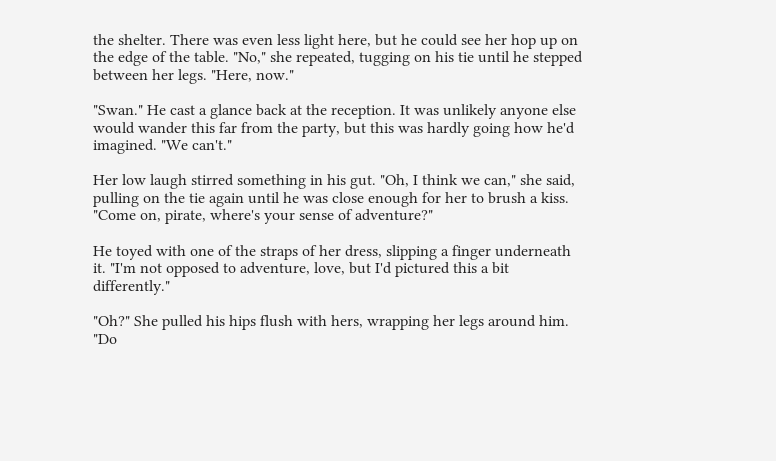the shelter. There was even less light here, but he could see her hop up on the edge of the table. "No," she repeated, tugging on his tie until he stepped between her legs. "Here, now."

"Swan." He cast a glance back at the reception. It was unlikely anyone else would wander this far from the party, but this was hardly going how he'd imagined. "We can't."

Her low laugh stirred something in his gut. "Oh, I think we can," she said, pulling on the tie again until he was close enough for her to brush a kiss. "Come on, pirate, where's your sense of adventure?"

He toyed with one of the straps of her dress, slipping a finger underneath it. "I'm not opposed to adventure, love, but I'd pictured this a bit differently."

"Oh?" She pulled his hips flush with hers, wrapping her legs around him. "Do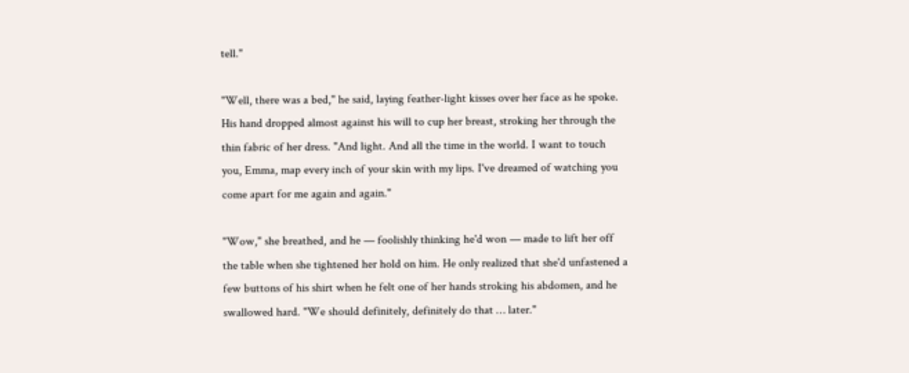tell."

"Well, there was a bed," he said, laying feather-light kisses over her face as he spoke. His hand dropped almost against his will to cup her breast, stroking her through the thin fabric of her dress. "And light. And all the time in the world. I want to touch you, Emma, map every inch of your skin with my lips. I've dreamed of watching you come apart for me again and again."

"Wow," she breathed, and he — foolishly thinking he'd won — made to lift her off the table when she tightened her hold on him. He only realized that she'd unfastened a few buttons of his shirt when he felt one of her hands stroking his abdomen, and he swallowed hard. "We should definitely, definitely do that … later."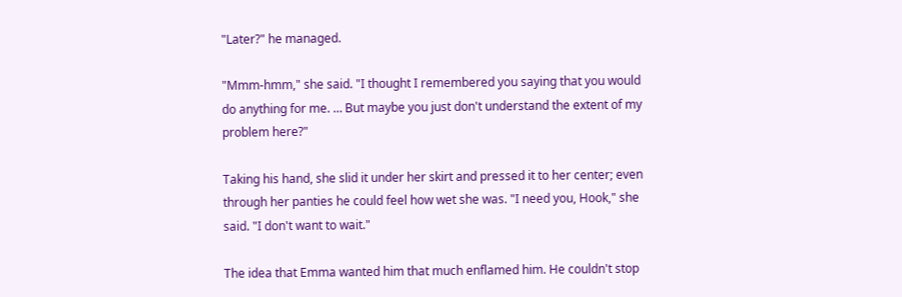"Later?" he managed.

"Mmm-hmm," she said. "I thought I remembered you saying that you would do anything for me. … But maybe you just don't understand the extent of my problem here?"

Taking his hand, she slid it under her skirt and pressed it to her center; even through her panties he could feel how wet she was. "I need you, Hook," she said. "I don't want to wait."

The idea that Emma wanted him that much enflamed him. He couldn't stop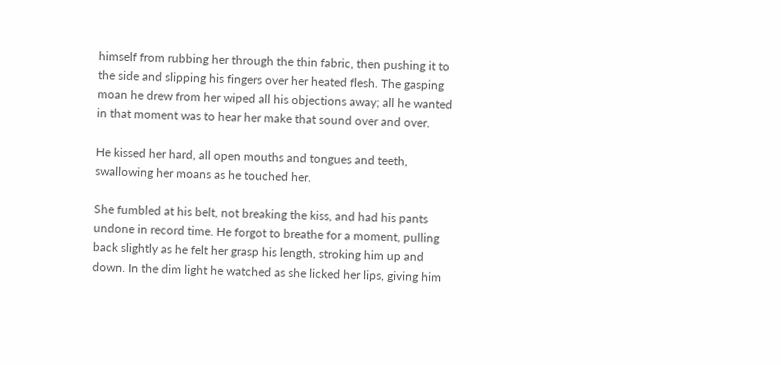himself from rubbing her through the thin fabric, then pushing it to the side and slipping his fingers over her heated flesh. The gasping moan he drew from her wiped all his objections away; all he wanted in that moment was to hear her make that sound over and over.

He kissed her hard, all open mouths and tongues and teeth, swallowing her moans as he touched her.

She fumbled at his belt, not breaking the kiss, and had his pants undone in record time. He forgot to breathe for a moment, pulling back slightly as he felt her grasp his length, stroking him up and down. In the dim light he watched as she licked her lips, giving him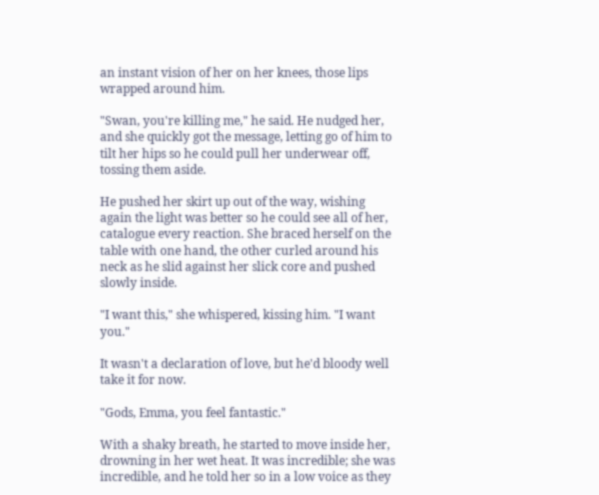an instant vision of her on her knees, those lips wrapped around him.

"Swan, you're killing me," he said. He nudged her, and she quickly got the message, letting go of him to tilt her hips so he could pull her underwear off, tossing them aside.

He pushed her skirt up out of the way, wishing again the light was better so he could see all of her, catalogue every reaction. She braced herself on the table with one hand, the other curled around his neck as he slid against her slick core and pushed slowly inside.

"I want this," she whispered, kissing him. "I want you."

It wasn't a declaration of love, but he'd bloody well take it for now.

"Gods, Emma, you feel fantastic."

With a shaky breath, he started to move inside her, drowning in her wet heat. It was incredible; she was incredible, and he told her so in a low voice as they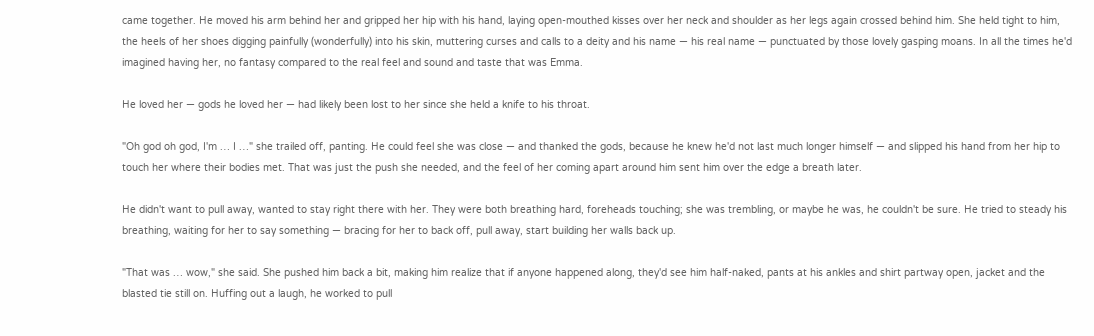came together. He moved his arm behind her and gripped her hip with his hand, laying open-mouthed kisses over her neck and shoulder as her legs again crossed behind him. She held tight to him, the heels of her shoes digging painfully (wonderfully) into his skin, muttering curses and calls to a deity and his name — his real name — punctuated by those lovely gasping moans. In all the times he'd imagined having her, no fantasy compared to the real feel and sound and taste that was Emma.

He loved her — gods he loved her — had likely been lost to her since she held a knife to his throat.

"Oh god oh god, I'm … I …" she trailed off, panting. He could feel she was close — and thanked the gods, because he knew he'd not last much longer himself — and slipped his hand from her hip to touch her where their bodies met. That was just the push she needed, and the feel of her coming apart around him sent him over the edge a breath later.

He didn't want to pull away, wanted to stay right there with her. They were both breathing hard, foreheads touching; she was trembling, or maybe he was, he couldn't be sure. He tried to steady his breathing, waiting for her to say something — bracing for her to back off, pull away, start building her walls back up.

"That was … wow," she said. She pushed him back a bit, making him realize that if anyone happened along, they'd see him half-naked, pants at his ankles and shirt partway open, jacket and the blasted tie still on. Huffing out a laugh, he worked to pull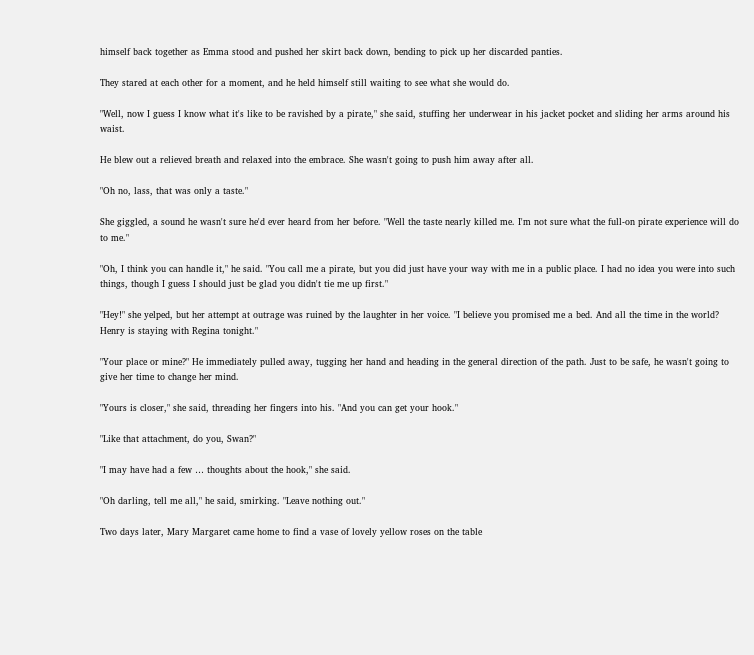himself back together as Emma stood and pushed her skirt back down, bending to pick up her discarded panties.

They stared at each other for a moment, and he held himself still waiting to see what she would do.

"Well, now I guess I know what it's like to be ravished by a pirate," she said, stuffing her underwear in his jacket pocket and sliding her arms around his waist.

He blew out a relieved breath and relaxed into the embrace. She wasn't going to push him away after all.

"Oh no, lass, that was only a taste."

She giggled, a sound he wasn't sure he'd ever heard from her before. "Well the taste nearly killed me. I'm not sure what the full-on pirate experience will do to me."

"Oh, I think you can handle it," he said. "You call me a pirate, but you did just have your way with me in a public place. I had no idea you were into such things, though I guess I should just be glad you didn't tie me up first."

"Hey!" she yelped, but her attempt at outrage was ruined by the laughter in her voice. "I believe you promised me a bed. And all the time in the world? Henry is staying with Regina tonight."

"Your place or mine?" He immediately pulled away, tugging her hand and heading in the general direction of the path. Just to be safe, he wasn't going to give her time to change her mind.

"Yours is closer," she said, threading her fingers into his. "And you can get your hook."

"Like that attachment, do you, Swan?"

"I may have had a few … thoughts about the hook," she said.

"Oh darling, tell me all," he said, smirking. "Leave nothing out."

Two days later, Mary Margaret came home to find a vase of lovely yellow roses on the table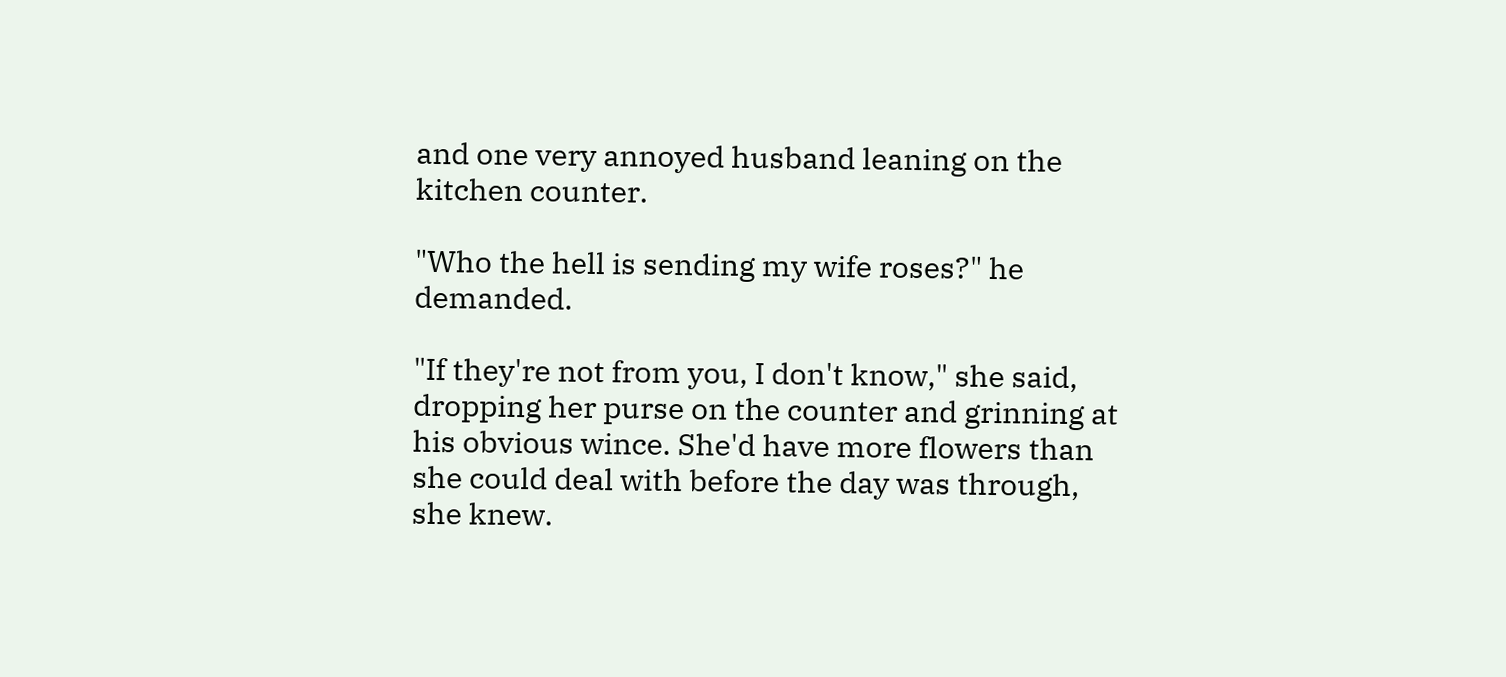and one very annoyed husband leaning on the kitchen counter.

"Who the hell is sending my wife roses?" he demanded.

"If they're not from you, I don't know," she said, dropping her purse on the counter and grinning at his obvious wince. She'd have more flowers than she could deal with before the day was through, she knew.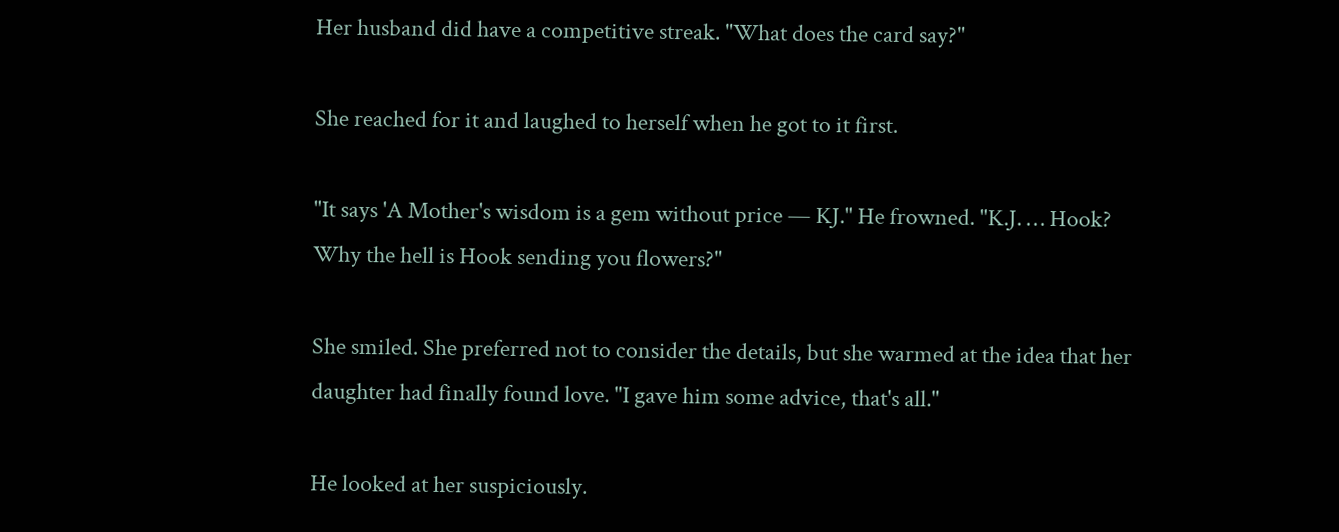Her husband did have a competitive streak. "What does the card say?"

She reached for it and laughed to herself when he got to it first.

"It says 'A Mother's wisdom is a gem without price — KJ." He frowned. "K.J. … Hook? Why the hell is Hook sending you flowers?"

She smiled. She preferred not to consider the details, but she warmed at the idea that her daughter had finally found love. "I gave him some advice, that's all."

He looked at her suspiciously.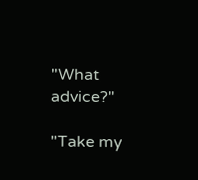"What advice?"

"Take my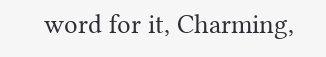word for it, Charming,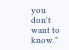you don't want to know."